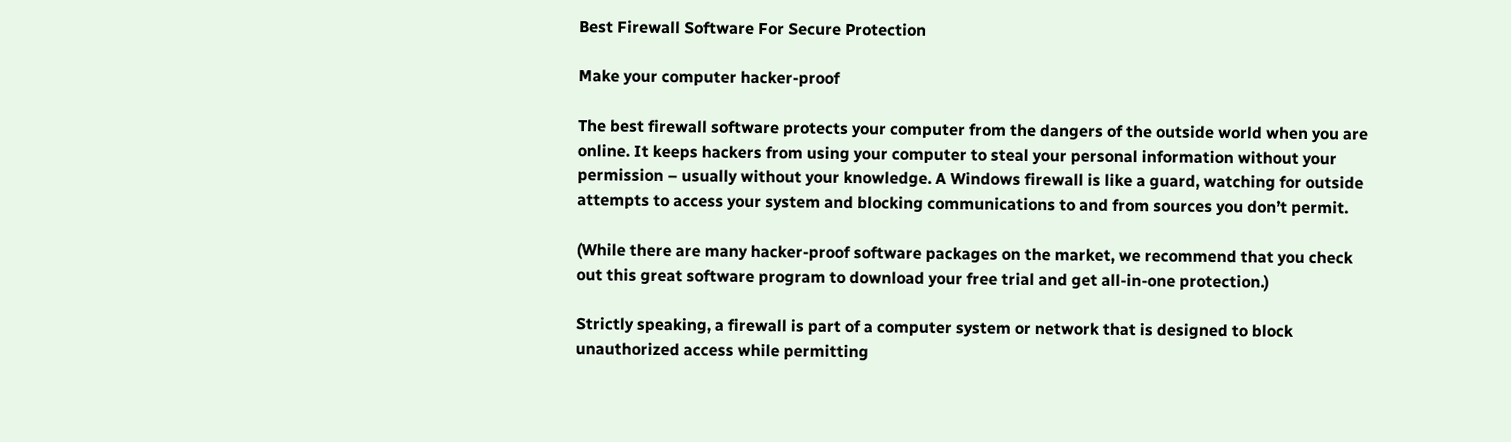Best Firewall Software For Secure Protection

Make your computer hacker-proof

The best firewall software protects your computer from the dangers of the outside world when you are online. It keeps hackers from using your computer to steal your personal information without your permission – usually without your knowledge. A Windows firewall is like a guard, watching for outside attempts to access your system and blocking communications to and from sources you don’t permit.

(While there are many hacker-proof software packages on the market, we recommend that you check out this great software program to download your free trial and get all-in-one protection.)

Strictly speaking, a firewall is part of a computer system or network that is designed to block unauthorized access while permitting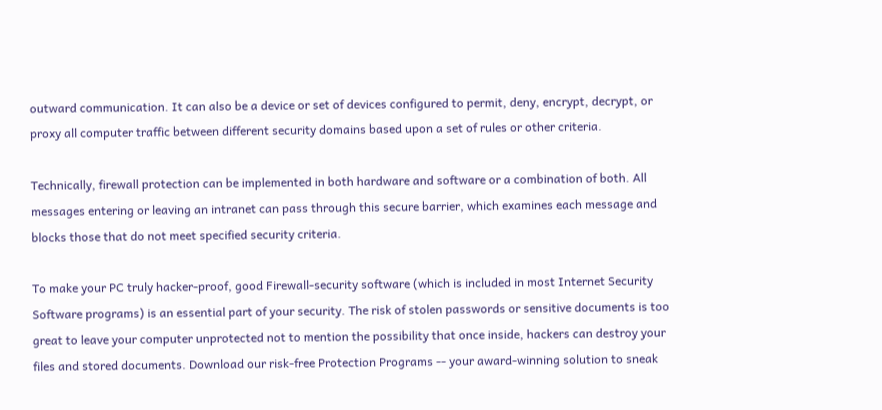outward communication. It can also be a device or set of devices configured to permit, deny, encrypt, decrypt, or proxy all computer traffic between different security domains based upon a set of rules or other criteria.

Technically, firewall protection can be implemented in both hardware and software or a combination of both. All messages entering or leaving an intranet can pass through this secure barrier, which examines each message and blocks those that do not meet specified security criteria.

To make your PC truly hacker-proof, good Firewall-security software (which is included in most Internet Security Software programs) is an essential part of your security. The risk of stolen passwords or sensitive documents is too great to leave your computer unprotected not to mention the possibility that once inside, hackers can destroy your files and stored documents. Download our risk-free Protection Programs -- your award-winning solution to sneak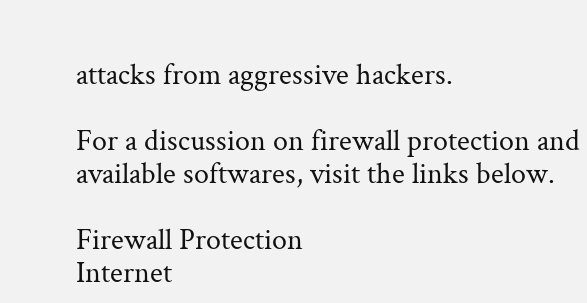attacks from aggressive hackers.

For a discussion on firewall protection and available softwares, visit the links below.

Firewall Protection
Internet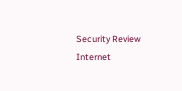Security Review
Internet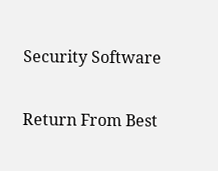Security Software

Return From Best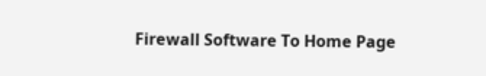Firewall Software To Home Page